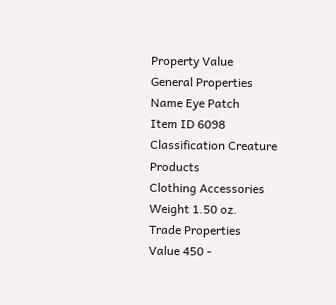Property Value
General Properties
Name Eye Patch
Item ID 6098
Classification Creature Products
Clothing Accessories
Weight 1.50 oz.
Trade Properties
Value 450 -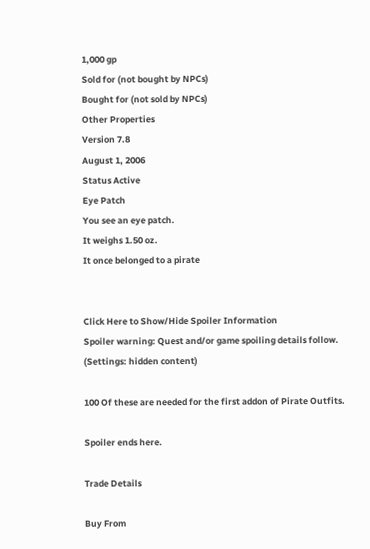1,000 gp
Sold for (not bought by NPCs)
Bought for (not sold by NPCs)
Other Properties
Version 7.8
August 1, 2006
Status Active
Eye Patch
You see an eye patch.
It weighs 1.50 oz.
It once belonged to a pirate


Click Here to Show/Hide Spoiler Information
Spoiler warning: Quest and/or game spoiling details follow. (Settings: hidden content)

100 Of these are needed for the first addon of Pirate Outfits.

Spoiler ends here.

Trade Details

Buy From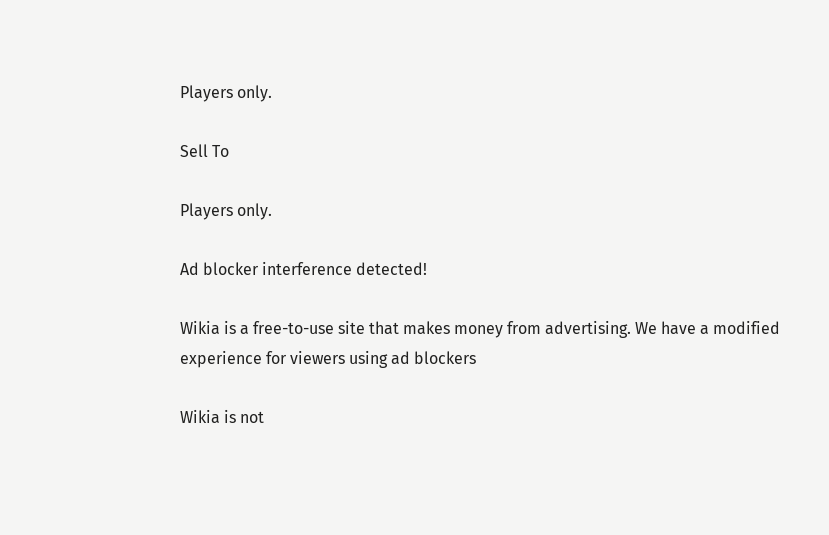Players only.

Sell To

Players only.

Ad blocker interference detected!

Wikia is a free-to-use site that makes money from advertising. We have a modified experience for viewers using ad blockers

Wikia is not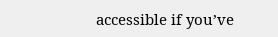accessible if you’ve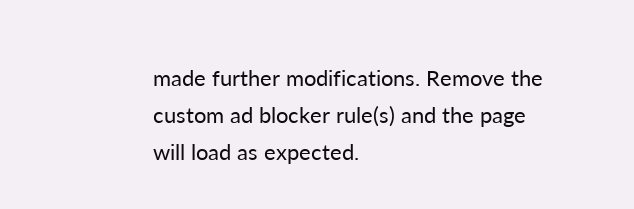made further modifications. Remove the custom ad blocker rule(s) and the page will load as expected.